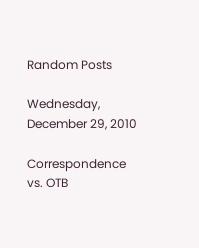Random Posts

Wednesday, December 29, 2010

Correspondence vs. OTB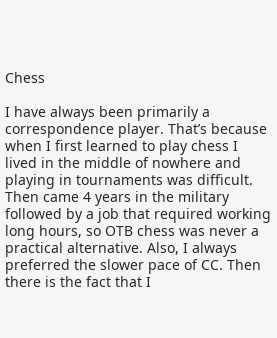Chess

I have always been primarily a correspondence player. That’s because when I first learned to play chess I lived in the middle of nowhere and playing in tournaments was difficult. Then came 4 years in the military followed by a job that required working long hours, so OTB chess was never a practical alternative. Also, I always preferred the slower pace of CC. Then there is the fact that I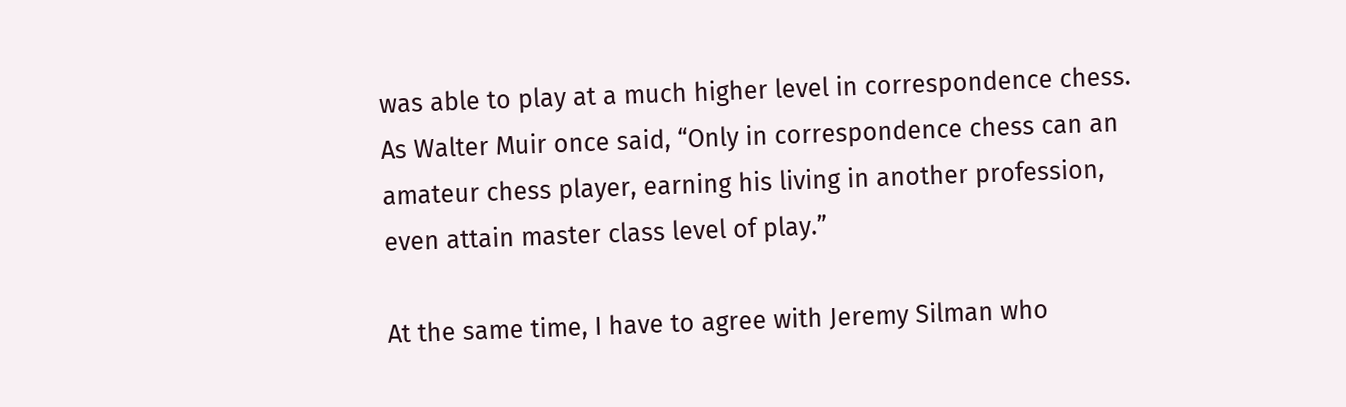was able to play at a much higher level in correspondence chess. As Walter Muir once said, “Only in correspondence chess can an amateur chess player, earning his living in another profession, even attain master class level of play.”

At the same time, I have to agree with Jeremy Silman who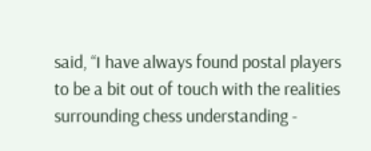said, “I have always found postal players to be a bit out of touch with the realities surrounding chess understanding -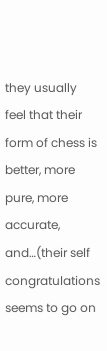they usually feel that their form of chess is better, more pure, more accurate, and…(their self congratulations seems to go on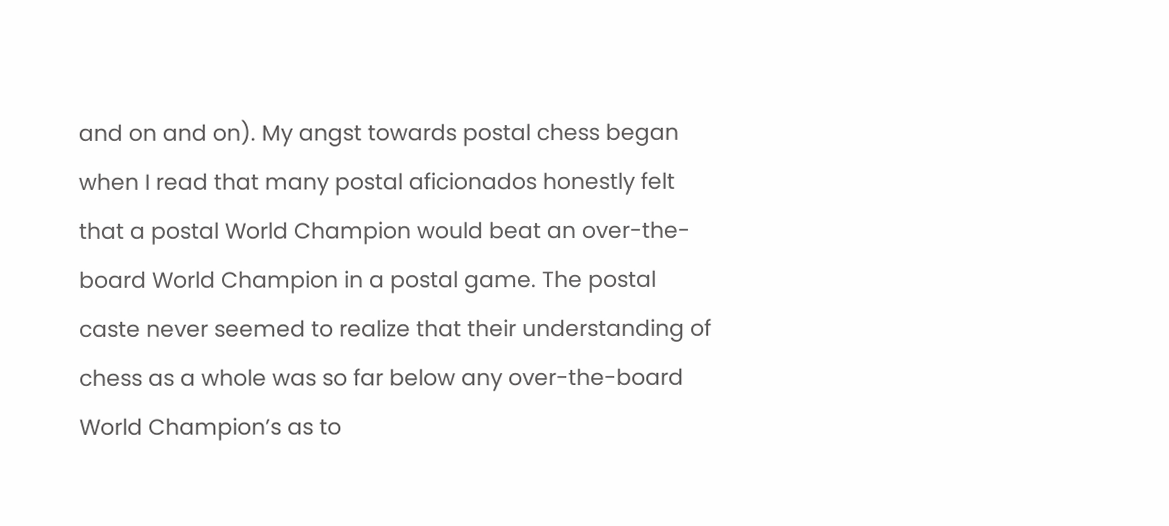and on and on). My angst towards postal chess began when I read that many postal aficionados honestly felt that a postal World Champion would beat an over-the-board World Champion in a postal game. The postal caste never seemed to realize that their understanding of chess as a whole was so far below any over-the-board World Champion’s as to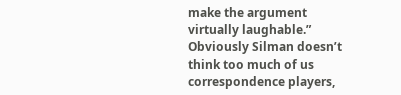make the argument virtually laughable.” Obviously Silman doesn’t think too much of us correspondence players,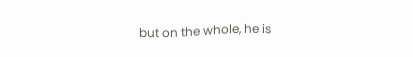but on the whole, he is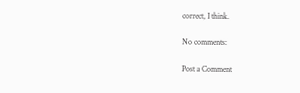correct, I think.

No comments:

Post a Comment